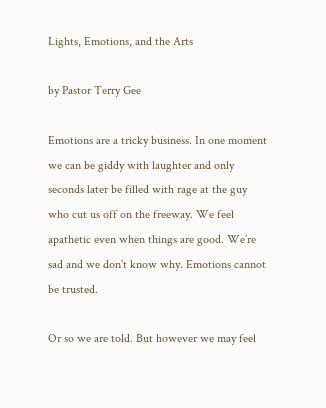Lights, Emotions, and the Arts

by Pastor Terry Gee

Emotions are a tricky business. In one moment we can be giddy with laughter and only seconds later be filled with rage at the guy who cut us off on the freeway. We feel apathetic even when things are good. We’re sad and we don’t know why. Emotions cannot be trusted.

Or so we are told. But however we may feel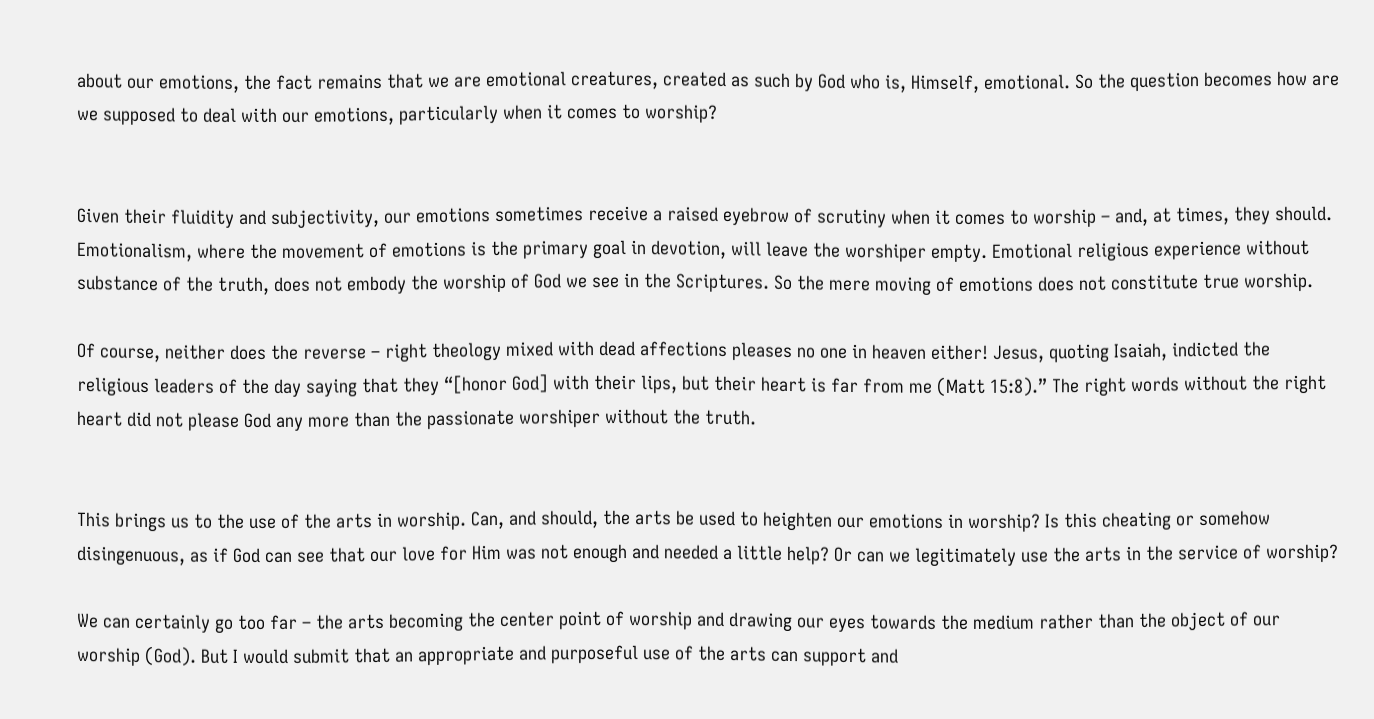about our emotions, the fact remains that we are emotional creatures, created as such by God who is, Himself, emotional. So the question becomes how are we supposed to deal with our emotions, particularly when it comes to worship?


Given their fluidity and subjectivity, our emotions sometimes receive a raised eyebrow of scrutiny when it comes to worship – and, at times, they should. Emotionalism, where the movement of emotions is the primary goal in devotion, will leave the worshiper empty. Emotional religious experience without substance of the truth, does not embody the worship of God we see in the Scriptures. So the mere moving of emotions does not constitute true worship.

Of course, neither does the reverse – right theology mixed with dead affections pleases no one in heaven either! Jesus, quoting Isaiah, indicted the religious leaders of the day saying that they “[honor God] with their lips, but their heart is far from me (Matt 15:8).” The right words without the right heart did not please God any more than the passionate worshiper without the truth.


This brings us to the use of the arts in worship. Can, and should, the arts be used to heighten our emotions in worship? Is this cheating or somehow disingenuous, as if God can see that our love for Him was not enough and needed a little help? Or can we legitimately use the arts in the service of worship?

We can certainly go too far – the arts becoming the center point of worship and drawing our eyes towards the medium rather than the object of our worship (God). But I would submit that an appropriate and purposeful use of the arts can support and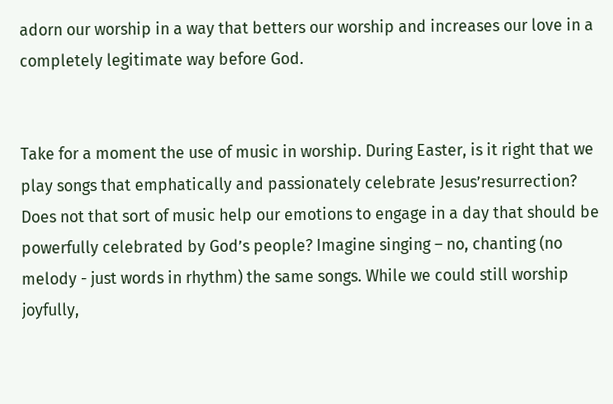adorn our worship in a way that betters our worship and increases our love in a completely legitimate way before God.


Take for a moment the use of music in worship. During Easter, is it right that we play songs that emphatically and passionately celebrate Jesus’resurrection? Does not that sort of music help our emotions to engage in a day that should be powerfully celebrated by God’s people? Imagine singing – no, chanting (no melody - just words in rhythm) the same songs. While we could still worship joyfully,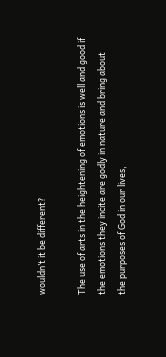wouldn’t it be different?

The use of arts in the heightening of emotions is well and good if the emotions they incite are godly in nature and bring about the purposes of God in our lives,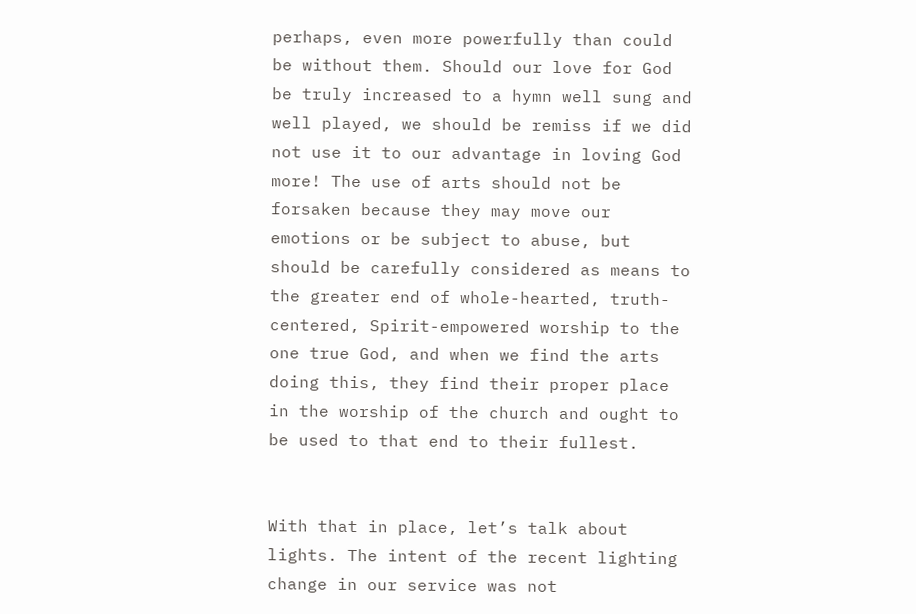perhaps, even more powerfully than could be without them. Should our love for God be truly increased to a hymn well sung and well played, we should be remiss if we did not use it to our advantage in loving God more! The use of arts should not be forsaken because they may move our emotions or be subject to abuse, but should be carefully considered as means to the greater end of whole-hearted, truth-centered, Spirit-empowered worship to the one true God, and when we find the arts doing this, they find their proper place in the worship of the church and ought to be used to that end to their fullest.


With that in place, let’s talk about lights. The intent of the recent lighting change in our service was not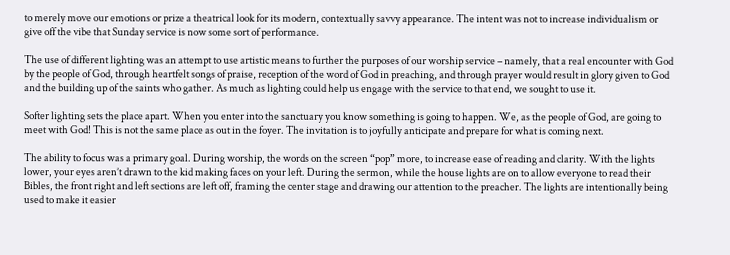to merely move our emotions or prize a theatrical look for its modern, contextually savvy appearance. The intent was not to increase individualism or give off the vibe that Sunday service is now some sort of performance.

The use of different lighting was an attempt to use artistic means to further the purposes of our worship service – namely, that a real encounter with God by the people of God, through heartfelt songs of praise, reception of the word of God in preaching, and through prayer would result in glory given to God and the building up of the saints who gather. As much as lighting could help us engage with the service to that end, we sought to use it.

Softer lighting sets the place apart. When you enter into the sanctuary you know something is going to happen. We, as the people of God, are going to meet with God! This is not the same place as out in the foyer. The invitation is to joyfully anticipate and prepare for what is coming next.

The ability to focus was a primary goal. During worship, the words on the screen “pop” more, to increase ease of reading and clarity. With the lights lower, your eyes aren’t drawn to the kid making faces on your left. During the sermon, while the house lights are on to allow everyone to read their Bibles, the front right and left sections are left off, framing the center stage and drawing our attention to the preacher. The lights are intentionally being used to make it easier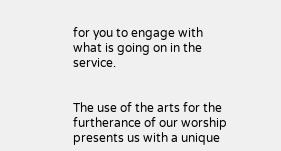for you to engage with what is going on in the service.


The use of the arts for the furtherance of our worship presents us with a unique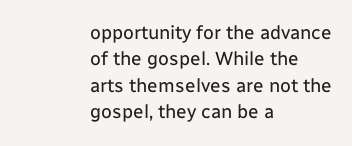opportunity for the advance of the gospel. While the arts themselves are not the gospel, they can be a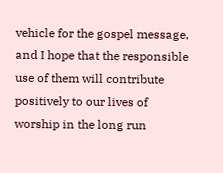vehicle for the gospel message, and I hope that the responsible use of them will contribute positively to our lives of worship in the long run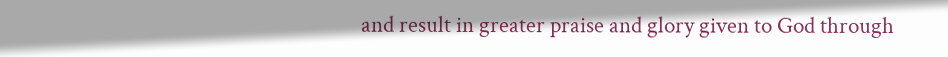and result in greater praise and glory given to God through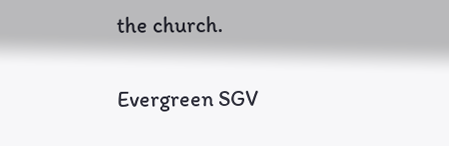the church.

Evergreen SGV